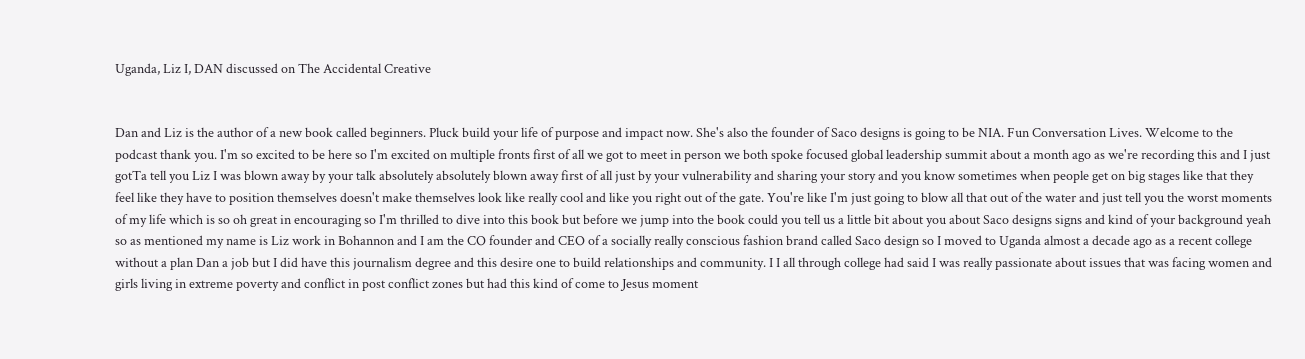Uganda, Liz I, DAN discussed on The Accidental Creative


Dan and Liz is the author of a new book called beginners. Pluck build your life of purpose and impact now. She's also the founder of Saco designs is going to be NIA. Fun Conversation Lives. Welcome to the podcast thank you. I'm so excited to be here so I'm excited on multiple fronts first of all we got to meet in person we both spoke focused global leadership summit about a month ago as we're recording this and I just gotTa tell you Liz I was blown away by your talk absolutely absolutely blown away first of all just by your vulnerability and sharing your story and you know sometimes when people get on big stages like that they feel like they have to position themselves doesn't make themselves look like really cool and like you right out of the gate. You're like I'm just going to blow all that out of the water and just tell you the worst moments of my life which is so oh great in encouraging so I'm thrilled to dive into this book but before we jump into the book could you tell us a little bit about you about Saco designs signs and kind of your background yeah so as mentioned my name is Liz work in Bohannon and I am the CO founder and CEO of a socially really conscious fashion brand called Saco design so I moved to Uganda almost a decade ago as a recent college without a plan Dan a job but I did have this journalism degree and this desire one to build relationships and community. I I all through college had said I was really passionate about issues that was facing women and girls living in extreme poverty and conflict in post conflict zones but had this kind of come to Jesus moment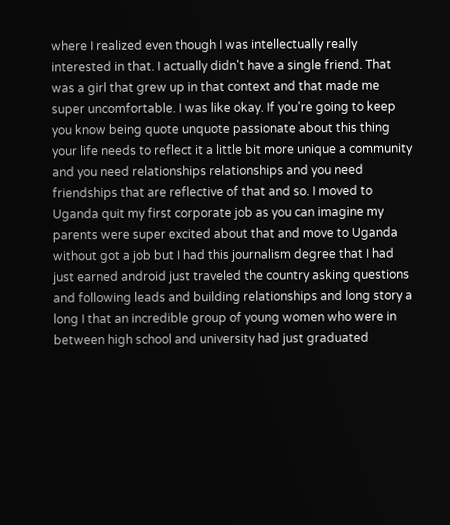where I realized even though I was intellectually really interested in that. I actually didn't have a single friend. That was a girl that grew up in that context and that made me super uncomfortable. I was like okay. If you're going to keep you know being quote unquote passionate about this thing your life needs to reflect it a little bit more unique a community and you need relationships relationships and you need friendships that are reflective of that and so. I moved to Uganda quit my first corporate job as you can imagine my parents were super excited about that and move to Uganda without got a job but I had this journalism degree that I had just earned android just traveled the country asking questions and following leads and building relationships and long story a long I that an incredible group of young women who were in between high school and university had just graduated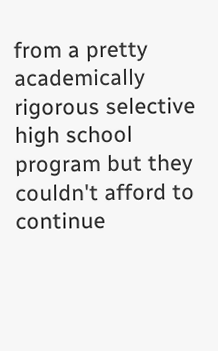from a pretty academically rigorous selective high school program but they couldn't afford to continue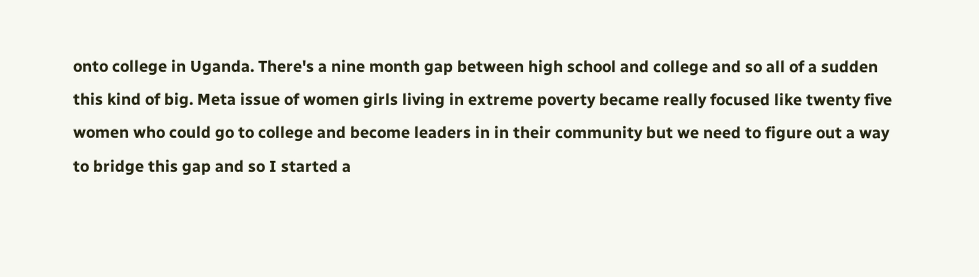onto college in Uganda. There's a nine month gap between high school and college and so all of a sudden this kind of big. Meta issue of women girls living in extreme poverty became really focused like twenty five women who could go to college and become leaders in in their community but we need to figure out a way to bridge this gap and so I started a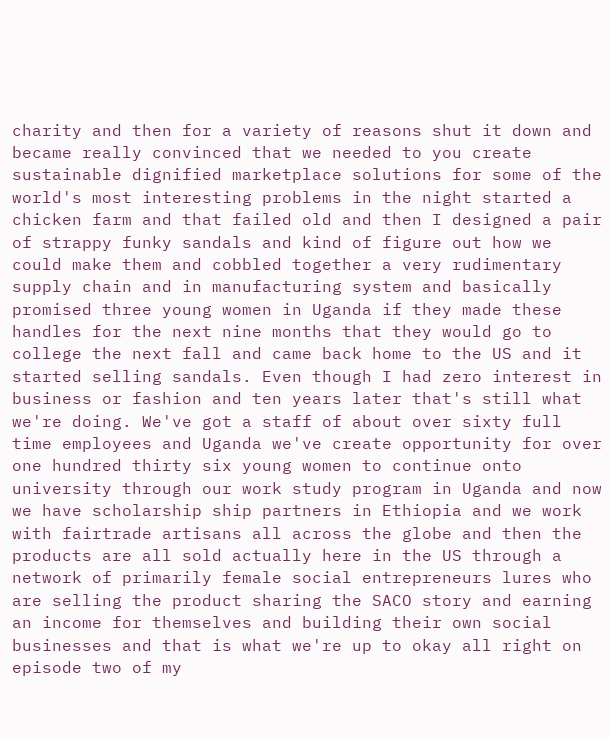charity and then for a variety of reasons shut it down and became really convinced that we needed to you create sustainable dignified marketplace solutions for some of the world's most interesting problems in the night started a chicken farm and that failed old and then I designed a pair of strappy funky sandals and kind of figure out how we could make them and cobbled together a very rudimentary supply chain and in manufacturing system and basically promised three young women in Uganda if they made these handles for the next nine months that they would go to college the next fall and came back home to the US and it started selling sandals. Even though I had zero interest in business or fashion and ten years later that's still what we're doing. We've got a staff of about over sixty full time employees and Uganda we've create opportunity for over one hundred thirty six young women to continue onto university through our work study program in Uganda and now we have scholarship ship partners in Ethiopia and we work with fairtrade artisans all across the globe and then the products are all sold actually here in the US through a network of primarily female social entrepreneurs lures who are selling the product sharing the SACO story and earning an income for themselves and building their own social businesses and that is what we're up to okay all right on episode two of my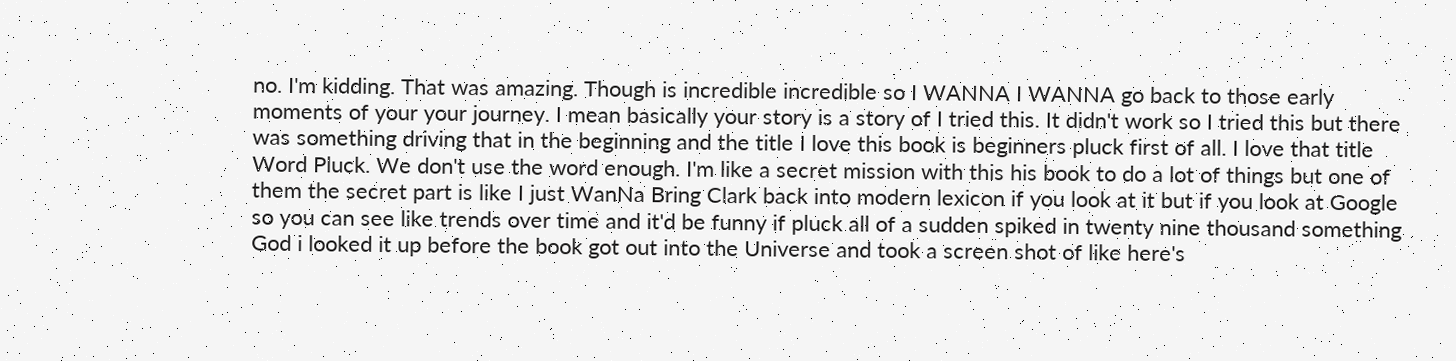no. I'm kidding. That was amazing. Though is incredible incredible so I WANNA I WANNA go back to those early moments of your your journey. I mean basically your story is a story of I tried this. It didn't work so I tried this but there was something driving that in the beginning and the title I love this book is beginners pluck first of all. I love that title Word Pluck. We don't use the word enough. I'm like a secret mission with this his book to do a lot of things but one of them the secret part is like I just WanNa Bring Clark back into modern lexicon if you look at it but if you look at Google so you can see like trends over time and it'd be funny if pluck all of a sudden spiked in twenty nine thousand something God i looked it up before the book got out into the Universe and took a screen shot of like here's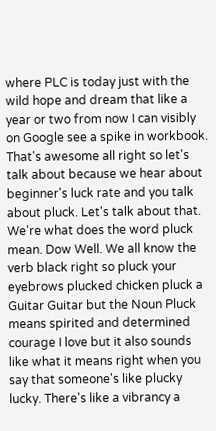where PLC is today just with the wild hope and dream that like a year or two from now I can visibly on Google see a spike in workbook. That's awesome all right so let's talk about because we hear about beginner's luck rate and you talk about pluck. Let's talk about that. We're what does the word pluck mean. Dow Well. We all know the verb black right so pluck your eyebrows plucked chicken pluck a Guitar Guitar but the Noun Pluck means spirited and determined courage I love but it also sounds like what it means right when you say that someone's like plucky lucky. There's like a vibrancy a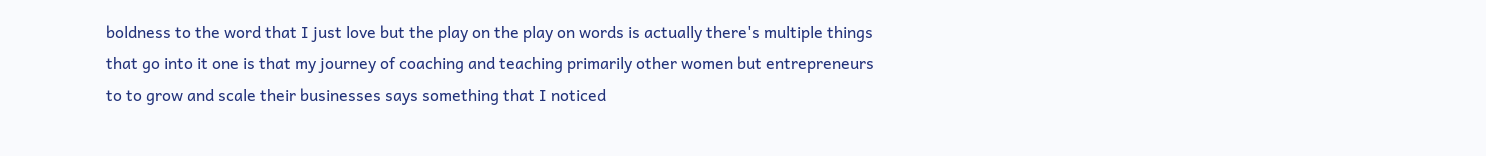boldness to the word that I just love but the play on the play on words is actually there's multiple things that go into it one is that my journey of coaching and teaching primarily other women but entrepreneurs to to grow and scale their businesses says something that I noticed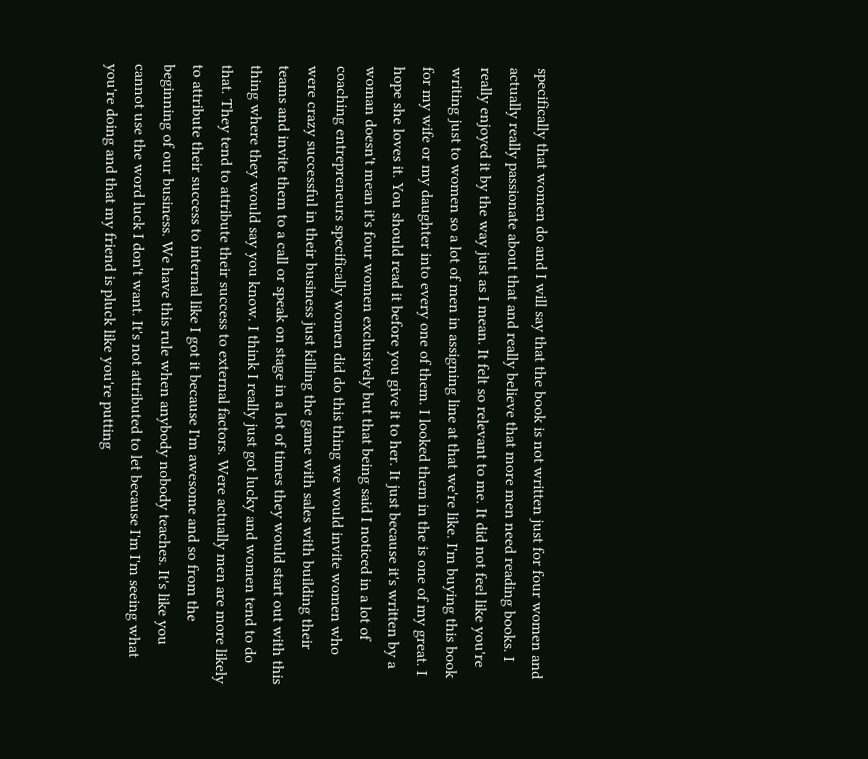specifically that women do and I will say that the book is not written just for four women and actually really passionate about that and really believe that more men need reading books. I really enjoyed it by the way just as I mean. It felt so relevant to me. It did not feel like you're writing just to women so a lot of men in assigning line at that we're like. I'm buying this book for my wife or my daughter into every one of them. I looked them in the is one of my great. I hope she loves it. You should read it before you give it to her. It just because it's written by a woman doesn't mean it's four women exclusively but that being said I noticed in a lot of coaching entrepreneurs specifically women did do this thing we would invite women who were crazy successful in their business just killing the game with sales with building their teams and invite them to a call or speak on stage in a lot of times they would start out with this thing where they would say you know. I think I really just got lucky and women tend to do that. They tend to attribute their success to external factors. Were actually men are more likely to attribute their success to internal like I got it because I'm awesome and so from the beginning of our business. We have this rule when anybody nobody teaches. It's like you cannot use the word luck I don't want. It's not attributed to let because I'm I'm seeing what you're doing and that my friend is pluck like you're putting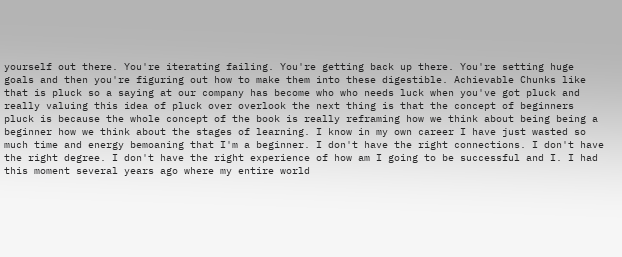yourself out there. You're iterating failing. You're getting back up there. You're setting huge goals and then you're figuring out how to make them into these digestible. Achievable Chunks like that is pluck so a saying at our company has become who who needs luck when you've got pluck and really valuing this idea of pluck over overlook the next thing is that the concept of beginners pluck is because the whole concept of the book is really reframing how we think about being being a beginner how we think about the stages of learning. I know in my own career I have just wasted so much time and energy bemoaning that I'm a beginner. I don't have the right connections. I don't have the right degree. I don't have the right experience of how am I going to be successful and I. I had this moment several years ago where my entire world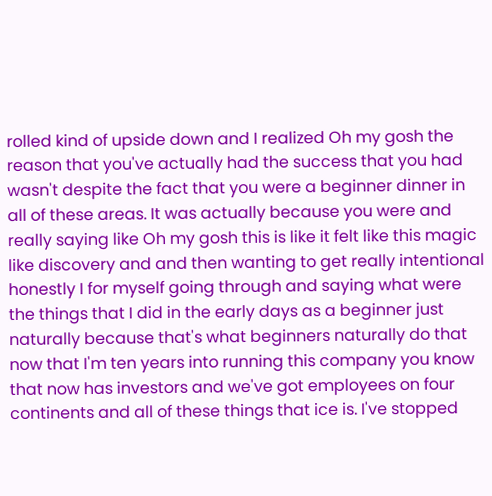rolled kind of upside down and I realized Oh my gosh the reason that you've actually had the success that you had wasn't despite the fact that you were a beginner dinner in all of these areas. It was actually because you were and really saying like Oh my gosh this is like it felt like this magic like discovery and and then wanting to get really intentional honestly I for myself going through and saying what were the things that I did in the early days as a beginner just naturally because that's what beginners naturally do that now that I'm ten years into running this company you know that now has investors and we've got employees on four continents and all of these things that ice is. I've stopped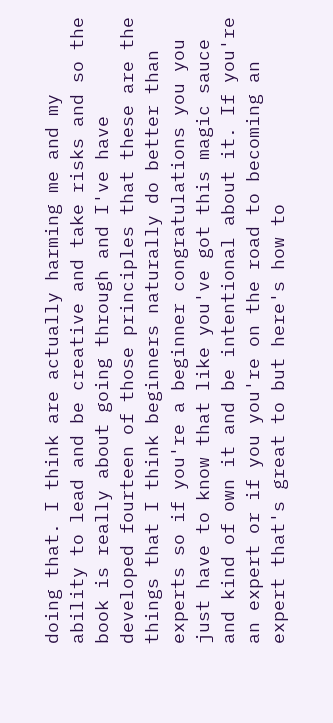doing that. I think are actually harming me and my ability to lead and be creative and take risks and so the book is really about going through and I've have developed fourteen of those principles that these are the things that I think beginners naturally do better than experts so if you're a beginner congratulations you you just have to know that like you've got this magic sauce and kind of own it and be intentional about it. If you're an expert or if you you're on the road to becoming an expert that's great to but here's how to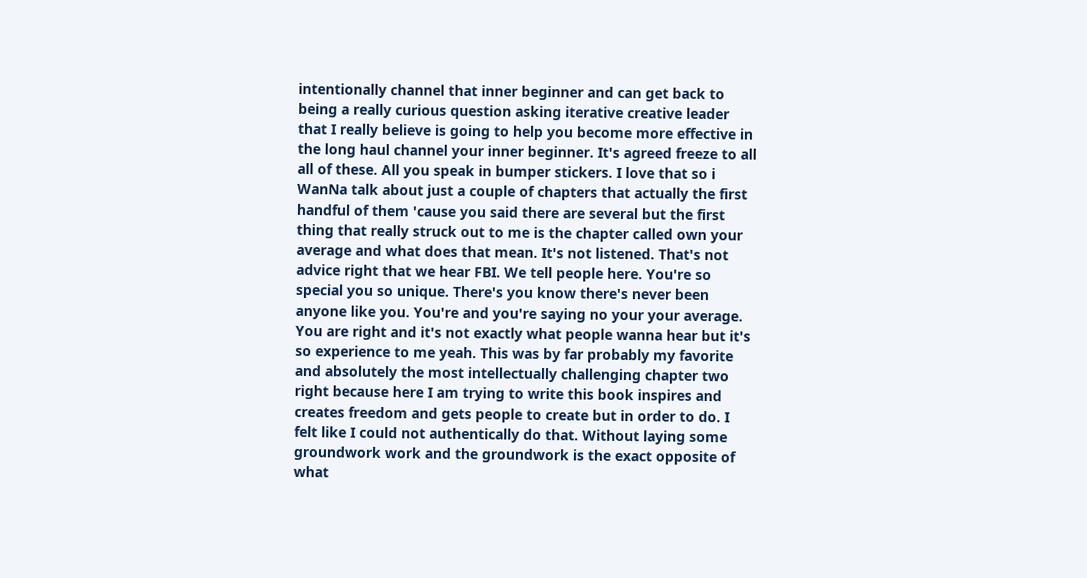intentionally channel that inner beginner and can get back to being a really curious question asking iterative creative leader that I really believe is going to help you become more effective in the long haul channel your inner beginner. It's agreed freeze to all all of these. All you speak in bumper stickers. I love that so i WanNa talk about just a couple of chapters that actually the first handful of them 'cause you said there are several but the first thing that really struck out to me is the chapter called own your average and what does that mean. It's not listened. That's not advice right that we hear FBI. We tell people here. You're so special you so unique. There's you know there's never been anyone like you. You're and you're saying no your your average. You are right and it's not exactly what people wanna hear but it's so experience to me yeah. This was by far probably my favorite and absolutely the most intellectually challenging chapter two right because here I am trying to write this book inspires and creates freedom and gets people to create but in order to do. I felt like I could not authentically do that. Without laying some groundwork work and the groundwork is the exact opposite of what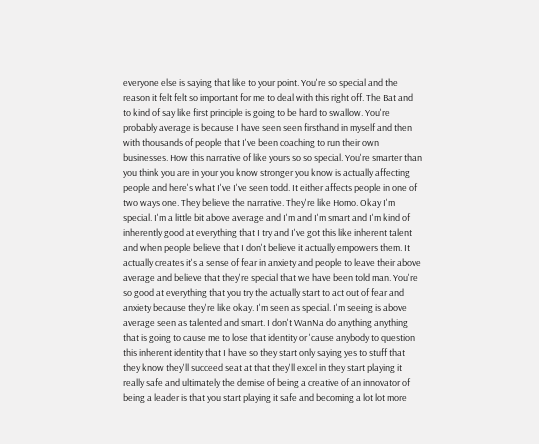everyone else is saying that like to your point. You're so special and the reason it felt felt so important for me to deal with this right off. The Bat and to kind of say like first principle is going to be hard to swallow. You're probably average is because I have seen seen firsthand in myself and then with thousands of people that I've been coaching to run their own businesses. How this narrative of like yours so so special. You're smarter than you think you are in your you know stronger you know is actually affecting people and here's what I've I've seen todd. It either affects people in one of two ways one. They believe the narrative. They're like Homo. Okay I'm special. I'm a little bit above average and I'm and I'm smart and I'm kind of inherently good at everything that I try and I've got this like inherent talent and when people believe that I don't believe it actually empowers them. It actually creates it's a sense of fear in anxiety and people to leave their above average and believe that they're special that we have been told man. You're so good at everything that you try the actually start to act out of fear and anxiety because they're like okay. I'm seen as special. I'm seeing is above average seen as talented and smart. I don't WanNa do anything anything that is going to cause me to lose that identity or 'cause anybody to question this inherent identity that I have so they start only saying yes to stuff that they know they'll succeed seat at that they'll excel in they start playing it really safe and ultimately the demise of being a creative of an innovator of being a leader is that you start playing it safe and becoming a lot lot more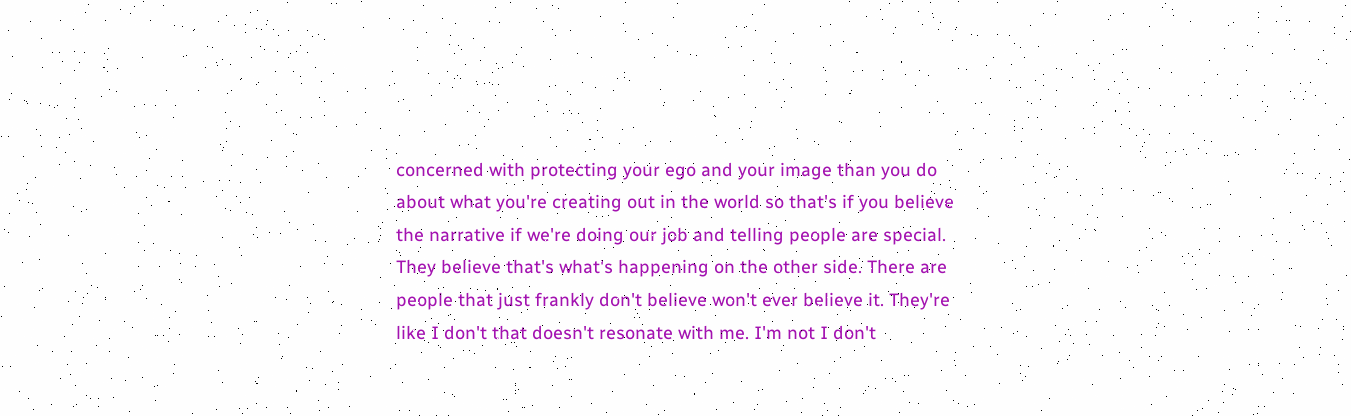concerned with protecting your ego and your image than you do about what you're creating out in the world so that's if you believe the narrative if we're doing our job and telling people are special. They believe that's what's happening on the other side. There are people that just frankly don't believe won't ever believe it. They're like I don't that doesn't resonate with me. I'm not I don't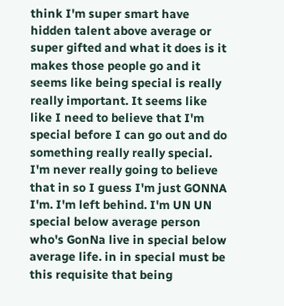think I'm super smart have hidden talent above average or super gifted and what it does is it makes those people go and it seems like being special is really really important. It seems like like I need to believe that I'm special before I can go out and do something really really special. I'm never really going to believe that in so I guess I'm just GONNA I'm. I'm left behind. I'm UN UN special below average person who's GonNa live in special below average life. in in special must be this requisite that being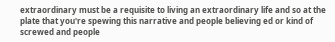extraordinary must be a requisite to living an extraordinary life and so at the plate that you're spewing this narrative and people believing ed or kind of screwed and people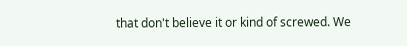that don't believe it or kind of screwed. We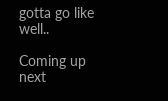gotta go like well..

Coming up next